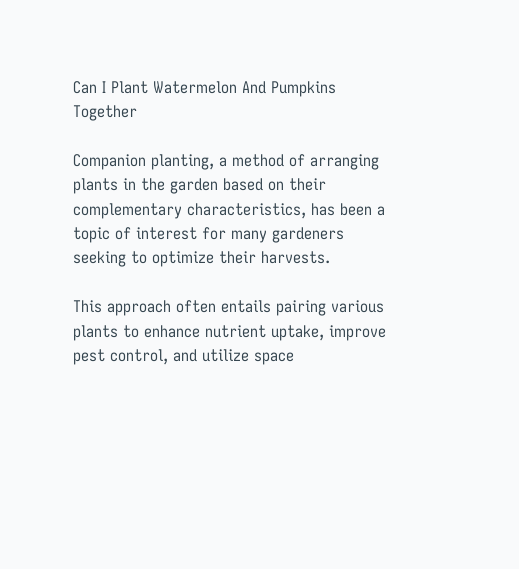Can I Plant Watermelon And Pumpkins Together

Companion planting, a method of arranging plants in the garden based on their complementary characteristics, has been a topic of interest for many gardeners seeking to optimize their harvests.

This approach often entails pairing various plants to enhance nutrient uptake, improve pest control, and utilize space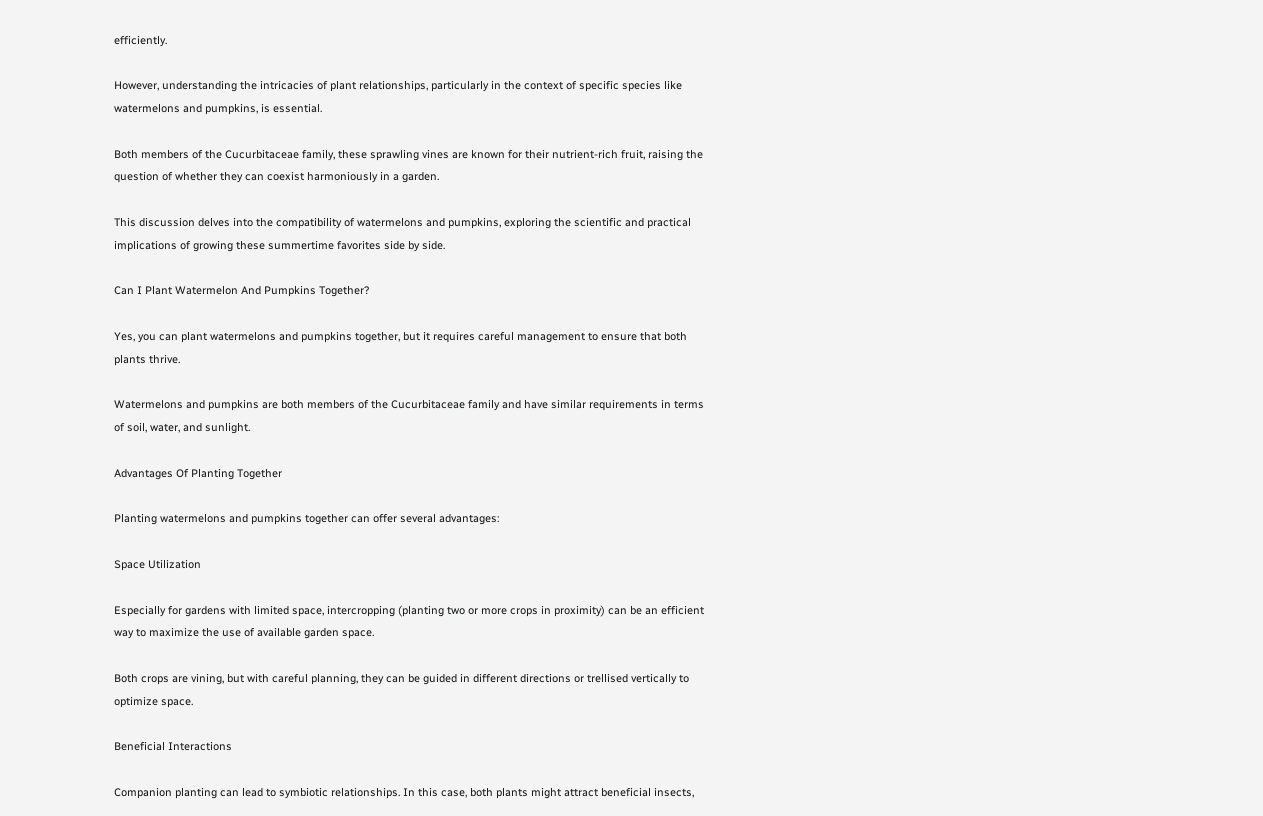efficiently.

However, understanding the intricacies of plant relationships, particularly in the context of specific species like watermelons and pumpkins, is essential.

Both members of the Cucurbitaceae family, these sprawling vines are known for their nutrient-rich fruit, raising the question of whether they can coexist harmoniously in a garden.

This discussion delves into the compatibility of watermelons and pumpkins, exploring the scientific and practical implications of growing these summertime favorites side by side.

Can I Plant Watermelon And Pumpkins Together?

Yes, you can plant watermelons and pumpkins together, but it requires careful management to ensure that both plants thrive.

Watermelons and pumpkins are both members of the Cucurbitaceae family and have similar requirements in terms of soil, water, and sunlight.

Advantages Of Planting Together

Planting watermelons and pumpkins together can offer several advantages:

Space Utilization

Especially for gardens with limited space, intercropping (planting two or more crops in proximity) can be an efficient way to maximize the use of available garden space.

Both crops are vining, but with careful planning, they can be guided in different directions or trellised vertically to optimize space.

Beneficial Interactions

Companion planting can lead to symbiotic relationships. In this case, both plants might attract beneficial insects,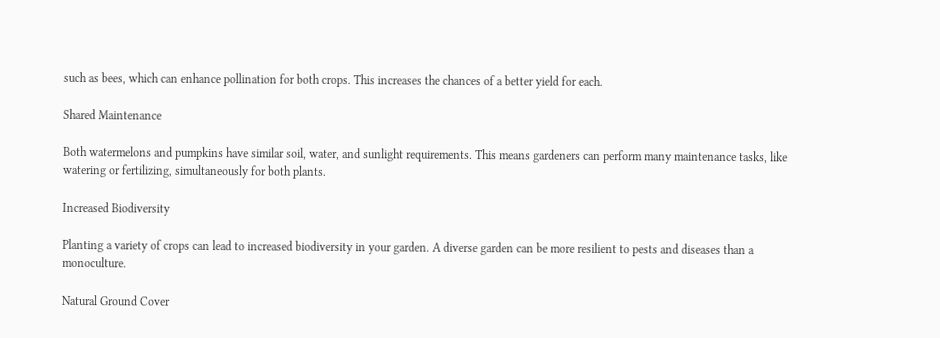such as bees, which can enhance pollination for both crops. This increases the chances of a better yield for each.

Shared Maintenance

Both watermelons and pumpkins have similar soil, water, and sunlight requirements. This means gardeners can perform many maintenance tasks, like watering or fertilizing, simultaneously for both plants.

Increased Biodiversity

Planting a variety of crops can lead to increased biodiversity in your garden. A diverse garden can be more resilient to pests and diseases than a monoculture.

Natural Ground Cover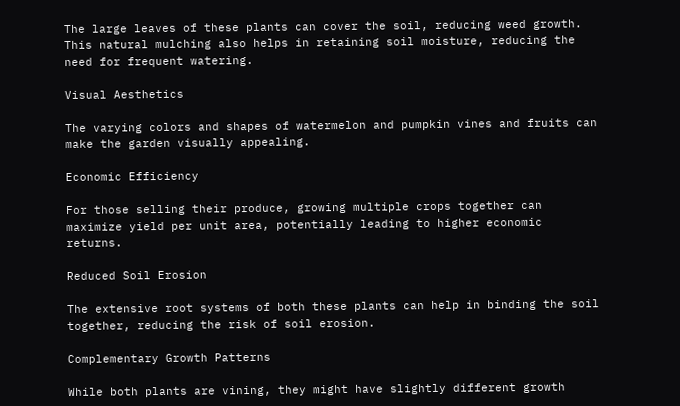The large leaves of these plants can cover the soil, reducing weed growth. This natural mulching also helps in retaining soil moisture, reducing the need for frequent watering.

Visual Aesthetics

The varying colors and shapes of watermelon and pumpkin vines and fruits can make the garden visually appealing.

Economic Efficiency

For those selling their produce, growing multiple crops together can maximize yield per unit area, potentially leading to higher economic returns.

Reduced Soil Erosion

The extensive root systems of both these plants can help in binding the soil together, reducing the risk of soil erosion.

Complementary Growth Patterns

While both plants are vining, they might have slightly different growth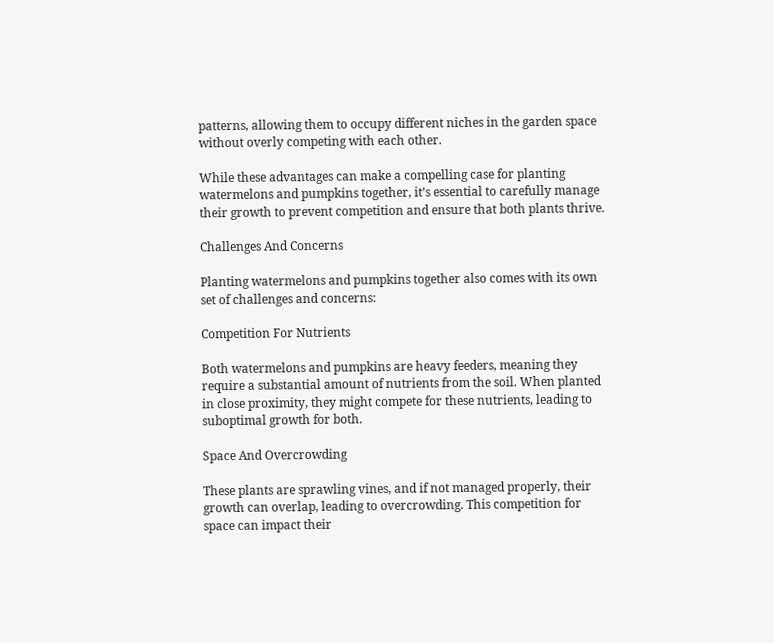patterns, allowing them to occupy different niches in the garden space without overly competing with each other.

While these advantages can make a compelling case for planting watermelons and pumpkins together, it’s essential to carefully manage their growth to prevent competition and ensure that both plants thrive.

Challenges And Concerns

Planting watermelons and pumpkins together also comes with its own set of challenges and concerns:

Competition For Nutrients

Both watermelons and pumpkins are heavy feeders, meaning they require a substantial amount of nutrients from the soil. When planted in close proximity, they might compete for these nutrients, leading to suboptimal growth for both.

Space And Overcrowding

These plants are sprawling vines, and if not managed properly, their growth can overlap, leading to overcrowding. This competition for space can impact their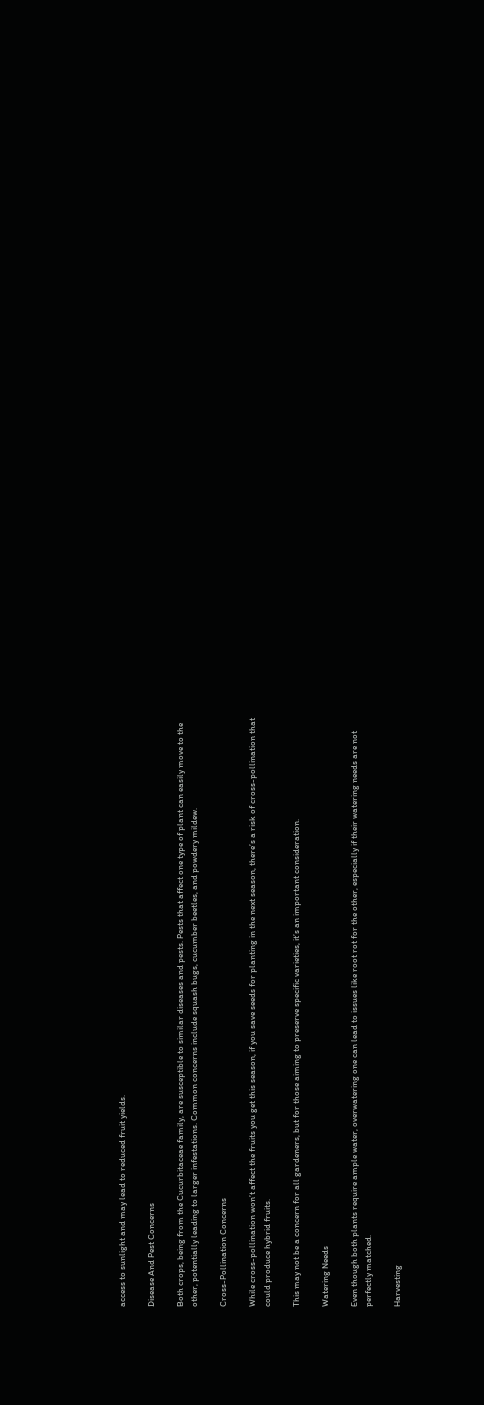access to sunlight and may lead to reduced fruit yields.

Disease And Pest Concerns

Both crops, being from the Cucurbitaceae family, are susceptible to similar diseases and pests. Pests that affect one type of plant can easily move to the other, potentially leading to larger infestations. Common concerns include squash bugs, cucumber beetles, and powdery mildew.

Cross-Pollination Concerns

While cross-pollination won’t affect the fruits you get this season, if you save seeds for planting in the next season, there’s a risk of cross-pollination that could produce hybrid fruits.

This may not be a concern for all gardeners, but for those aiming to preserve specific varieties, it’s an important consideration.

Watering Needs

Even though both plants require ample water, overwatering one can lead to issues like root rot for the other, especially if their watering needs are not perfectly matched.

Harvesting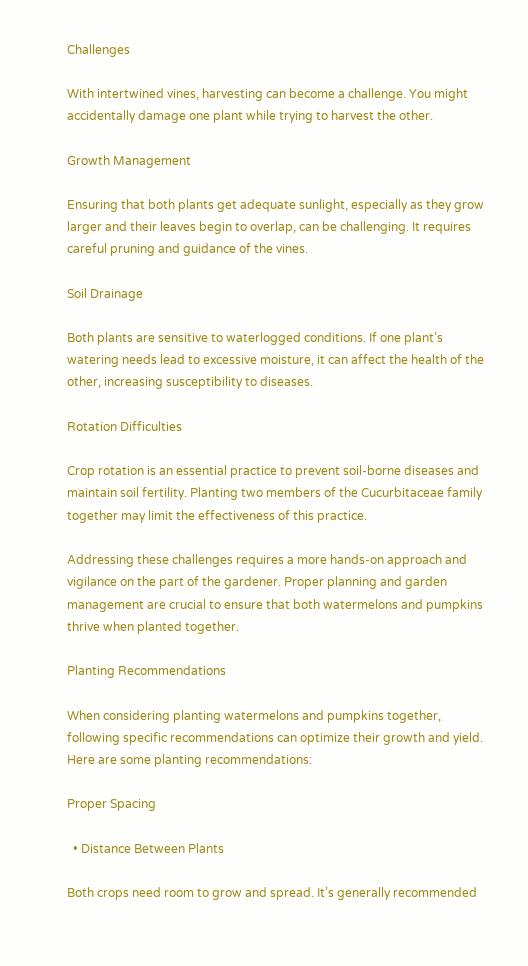Challenges

With intertwined vines, harvesting can become a challenge. You might accidentally damage one plant while trying to harvest the other.

Growth Management

Ensuring that both plants get adequate sunlight, especially as they grow larger and their leaves begin to overlap, can be challenging. It requires careful pruning and guidance of the vines.

Soil Drainage

Both plants are sensitive to waterlogged conditions. If one plant’s watering needs lead to excessive moisture, it can affect the health of the other, increasing susceptibility to diseases.

Rotation Difficulties

Crop rotation is an essential practice to prevent soil-borne diseases and maintain soil fertility. Planting two members of the Cucurbitaceae family together may limit the effectiveness of this practice.

Addressing these challenges requires a more hands-on approach and vigilance on the part of the gardener. Proper planning and garden management are crucial to ensure that both watermelons and pumpkins thrive when planted together.

Planting Recommendations

When considering planting watermelons and pumpkins together, following specific recommendations can optimize their growth and yield. Here are some planting recommendations:

Proper Spacing

  • Distance Between Plants

Both crops need room to grow and spread. It’s generally recommended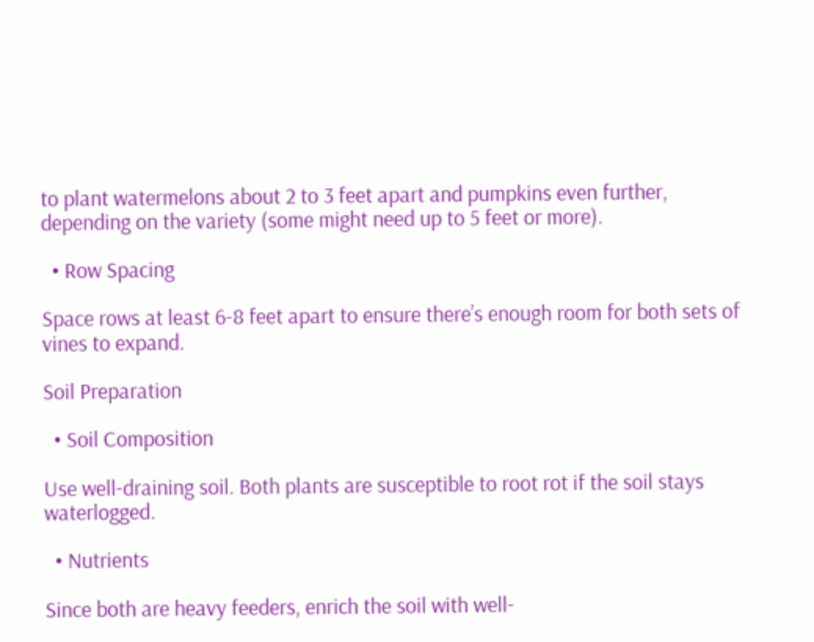to plant watermelons about 2 to 3 feet apart and pumpkins even further, depending on the variety (some might need up to 5 feet or more).

  • Row Spacing

Space rows at least 6-8 feet apart to ensure there’s enough room for both sets of vines to expand.

Soil Preparation

  • Soil Composition

Use well-draining soil. Both plants are susceptible to root rot if the soil stays waterlogged.

  • Nutrients

Since both are heavy feeders, enrich the soil with well-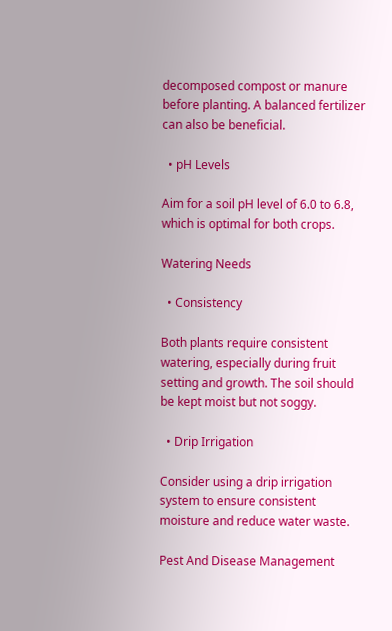decomposed compost or manure before planting. A balanced fertilizer can also be beneficial.

  • pH Levels

Aim for a soil pH level of 6.0 to 6.8, which is optimal for both crops.

Watering Needs

  • Consistency

Both plants require consistent watering, especially during fruit setting and growth. The soil should be kept moist but not soggy.

  • Drip Irrigation

Consider using a drip irrigation system to ensure consistent moisture and reduce water waste.

Pest And Disease Management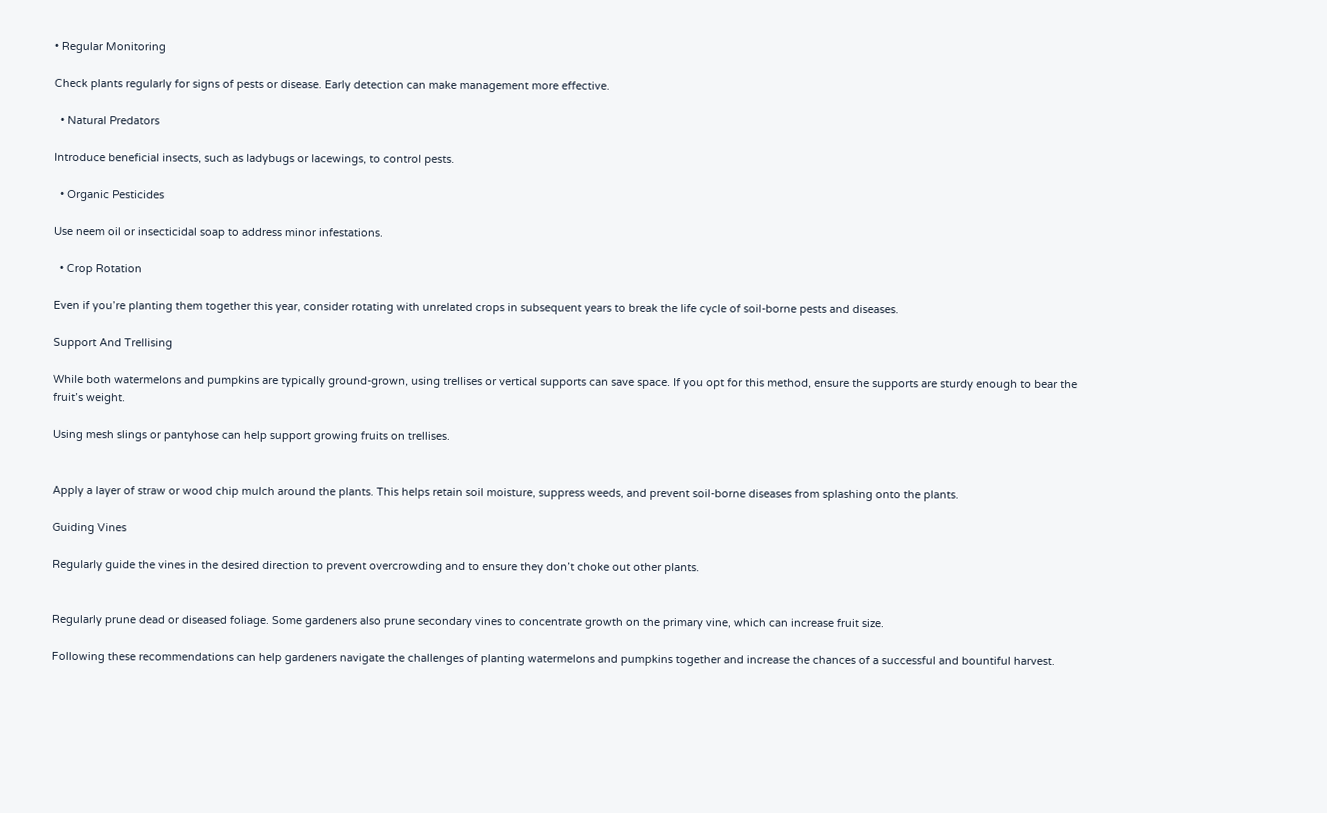• Regular Monitoring

Check plants regularly for signs of pests or disease. Early detection can make management more effective.

  • Natural Predators

Introduce beneficial insects, such as ladybugs or lacewings, to control pests.

  • Organic Pesticides

Use neem oil or insecticidal soap to address minor infestations.

  • Crop Rotation

Even if you’re planting them together this year, consider rotating with unrelated crops in subsequent years to break the life cycle of soil-borne pests and diseases.

Support And Trellising

While both watermelons and pumpkins are typically ground-grown, using trellises or vertical supports can save space. If you opt for this method, ensure the supports are sturdy enough to bear the fruit’s weight.

Using mesh slings or pantyhose can help support growing fruits on trellises.


Apply a layer of straw or wood chip mulch around the plants. This helps retain soil moisture, suppress weeds, and prevent soil-borne diseases from splashing onto the plants.

Guiding Vines

Regularly guide the vines in the desired direction to prevent overcrowding and to ensure they don’t choke out other plants.


Regularly prune dead or diseased foliage. Some gardeners also prune secondary vines to concentrate growth on the primary vine, which can increase fruit size.

Following these recommendations can help gardeners navigate the challenges of planting watermelons and pumpkins together and increase the chances of a successful and bountiful harvest.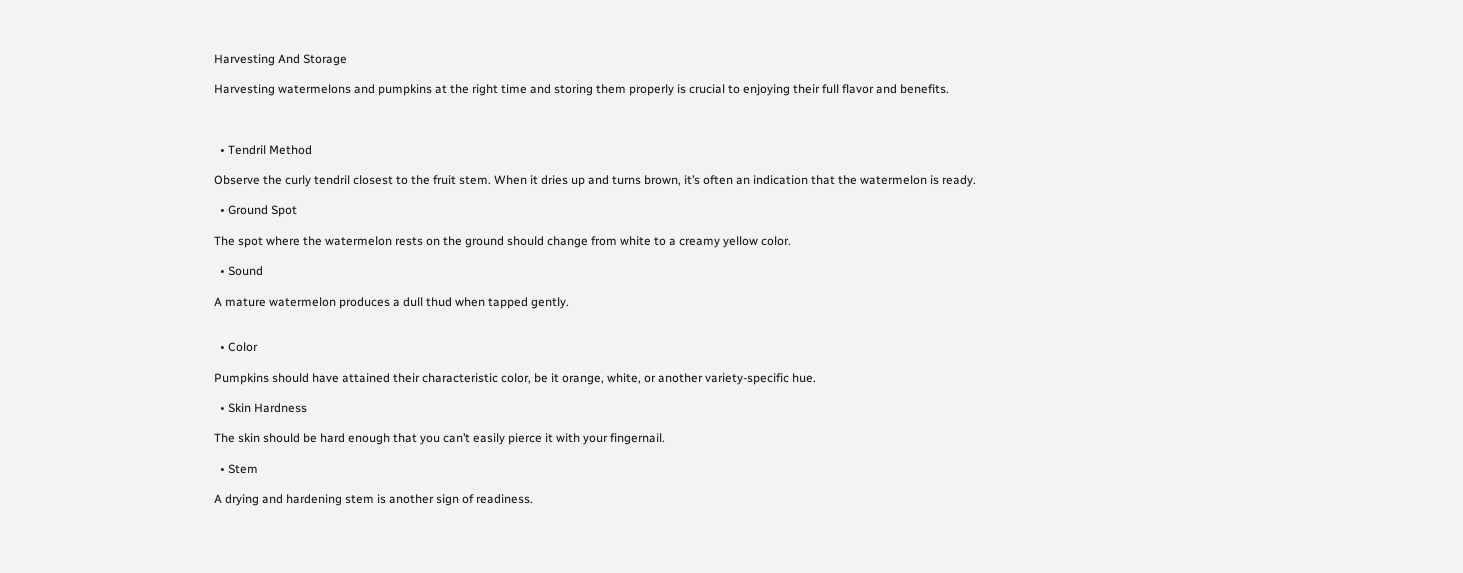Harvesting And Storage

Harvesting watermelons and pumpkins at the right time and storing them properly is crucial to enjoying their full flavor and benefits.



  • Tendril Method

Observe the curly tendril closest to the fruit stem. When it dries up and turns brown, it’s often an indication that the watermelon is ready.

  • Ground Spot

The spot where the watermelon rests on the ground should change from white to a creamy yellow color.

  • Sound

A mature watermelon produces a dull thud when tapped gently.


  • Color

Pumpkins should have attained their characteristic color, be it orange, white, or another variety-specific hue.

  • Skin Hardness

The skin should be hard enough that you can’t easily pierce it with your fingernail.

  • Stem

A drying and hardening stem is another sign of readiness.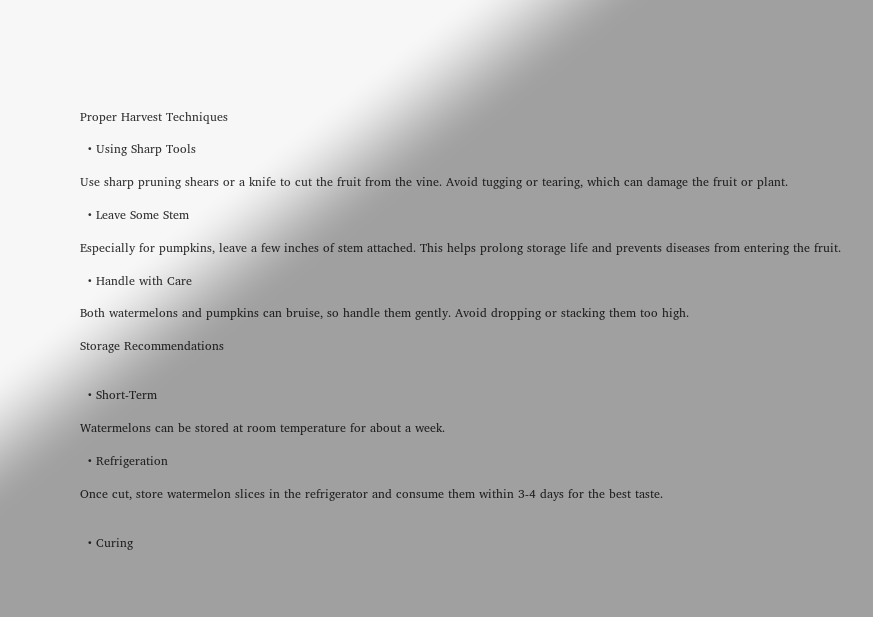Proper Harvest Techniques

  • Using Sharp Tools

Use sharp pruning shears or a knife to cut the fruit from the vine. Avoid tugging or tearing, which can damage the fruit or plant.

  • Leave Some Stem

Especially for pumpkins, leave a few inches of stem attached. This helps prolong storage life and prevents diseases from entering the fruit.

  • Handle with Care

Both watermelons and pumpkins can bruise, so handle them gently. Avoid dropping or stacking them too high.

Storage Recommendations


  • Short-Term

Watermelons can be stored at room temperature for about a week.

  • Refrigeration

Once cut, store watermelon slices in the refrigerator and consume them within 3-4 days for the best taste.


  • Curing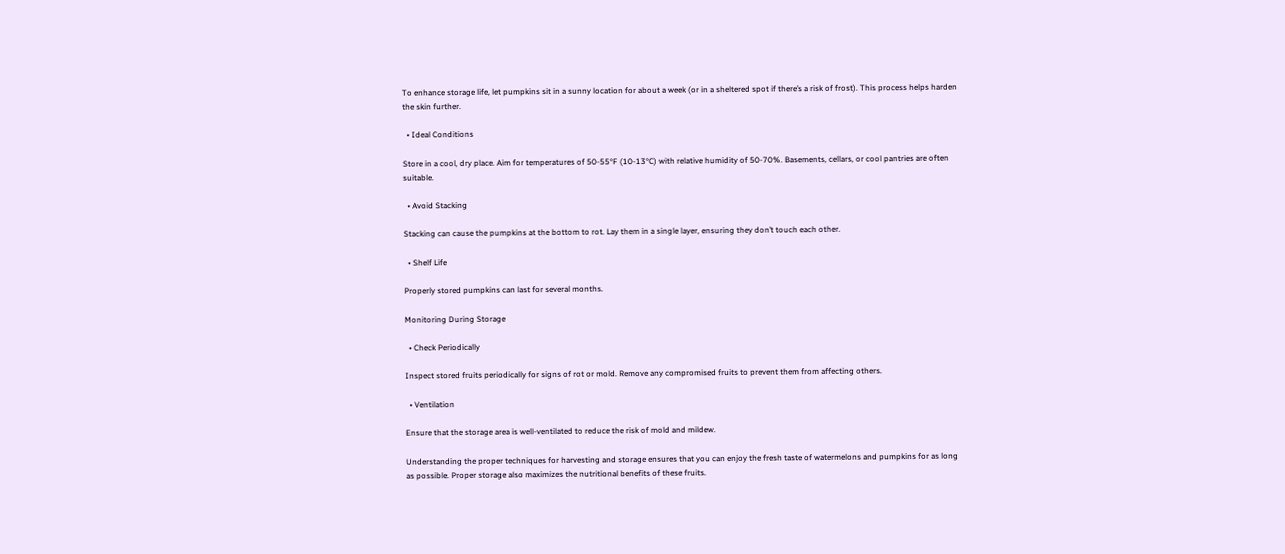To enhance storage life, let pumpkins sit in a sunny location for about a week (or in a sheltered spot if there’s a risk of frost). This process helps harden the skin further.

  • Ideal Conditions

Store in a cool, dry place. Aim for temperatures of 50-55°F (10-13°C) with relative humidity of 50-70%. Basements, cellars, or cool pantries are often suitable.

  • Avoid Stacking

Stacking can cause the pumpkins at the bottom to rot. Lay them in a single layer, ensuring they don’t touch each other.

  • Shelf Life

Properly stored pumpkins can last for several months.

Monitoring During Storage

  • Check Periodically

Inspect stored fruits periodically for signs of rot or mold. Remove any compromised fruits to prevent them from affecting others.

  • Ventilation

Ensure that the storage area is well-ventilated to reduce the risk of mold and mildew.

Understanding the proper techniques for harvesting and storage ensures that you can enjoy the fresh taste of watermelons and pumpkins for as long as possible. Proper storage also maximizes the nutritional benefits of these fruits.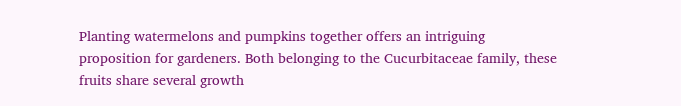Planting watermelons and pumpkins together offers an intriguing proposition for gardeners. Both belonging to the Cucurbitaceae family, these fruits share several growth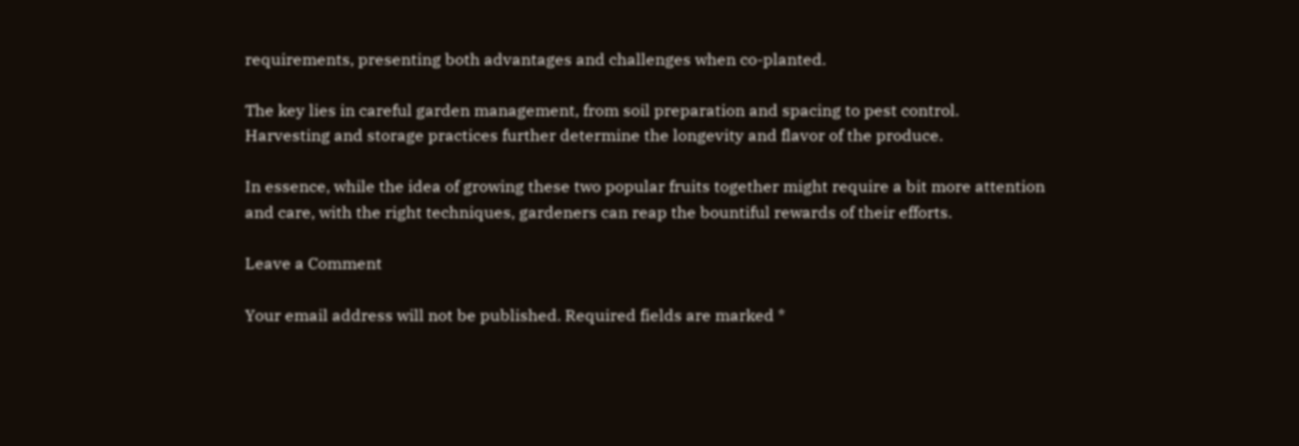requirements, presenting both advantages and challenges when co-planted.

The key lies in careful garden management, from soil preparation and spacing to pest control. Harvesting and storage practices further determine the longevity and flavor of the produce.

In essence, while the idea of growing these two popular fruits together might require a bit more attention and care, with the right techniques, gardeners can reap the bountiful rewards of their efforts.

Leave a Comment

Your email address will not be published. Required fields are marked *